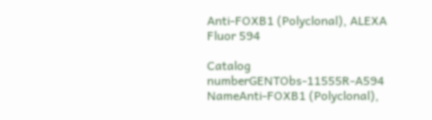Anti-FOXB1 (Polyclonal), ALEXA Fluor 594

Catalog numberGENTObs-11555R-A594
NameAnti-FOXB1 (Polyclonal),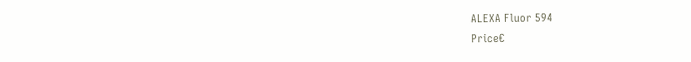ALEXA Fluor 594
Price€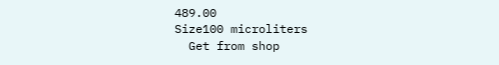489.00
Size100 microliters
  Get from shop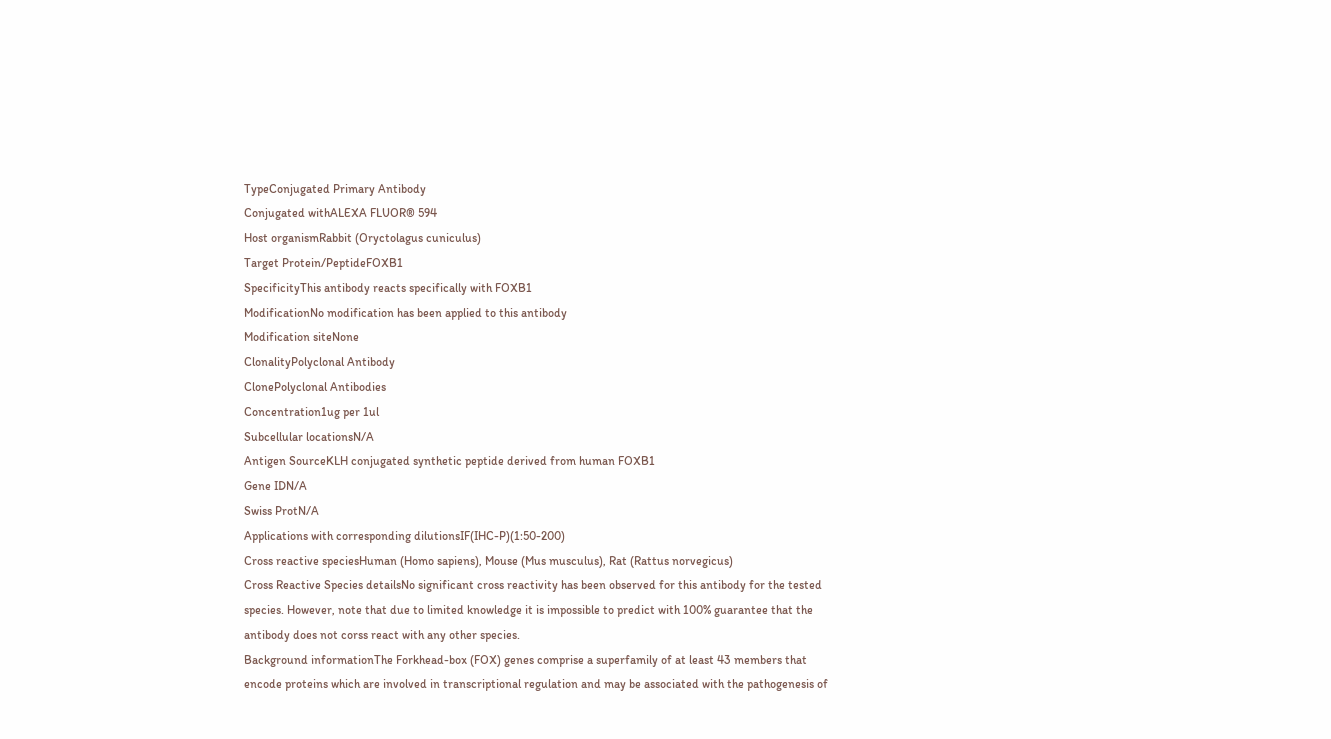TypeConjugated Primary Antibody
Conjugated withALEXA FLUOR® 594
Host organismRabbit (Oryctolagus cuniculus)
Target Protein/PeptideFOXB1
SpecificityThis antibody reacts specifically with FOXB1
ModificationNo modification has been applied to this antibody
Modification siteNone
ClonalityPolyclonal Antibody
ClonePolyclonal Antibodies
Concentration1ug per 1ul
Subcellular locationsN/A
Antigen SourceKLH conjugated synthetic peptide derived from human FOXB1
Gene IDN/A
Swiss ProtN/A
Applications with corresponding dilutionsIF(IHC-P)(1:50-200)
Cross reactive speciesHuman (Homo sapiens), Mouse (Mus musculus), Rat (Rattus norvegicus)
Cross Reactive Species detailsNo significant cross reactivity has been observed for this antibody for the tested species. However, note that due to limited knowledge it is impossible to predict with 100% guarantee that the antibody does not corss react with any other species.
Background informationThe Forkhead-box (FOX) genes comprise a superfamily of at least 43 members that encode proteins which are involved in transcriptional regulation and may be associated with the pathogenesis of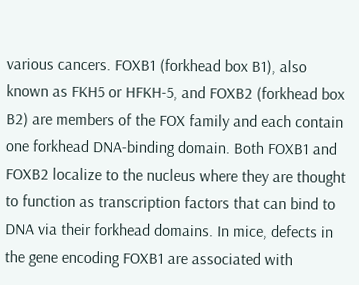various cancers. FOXB1 (forkhead box B1), also known as FKH5 or HFKH-5, and FOXB2 (forkhead box B2) are members of the FOX family and each contain one forkhead DNA-binding domain. Both FOXB1 and FOXB2 localize to the nucleus where they are thought to function as transcription factors that can bind to DNA via their forkhead domains. In mice, defects in the gene encoding FOXB1 are associated with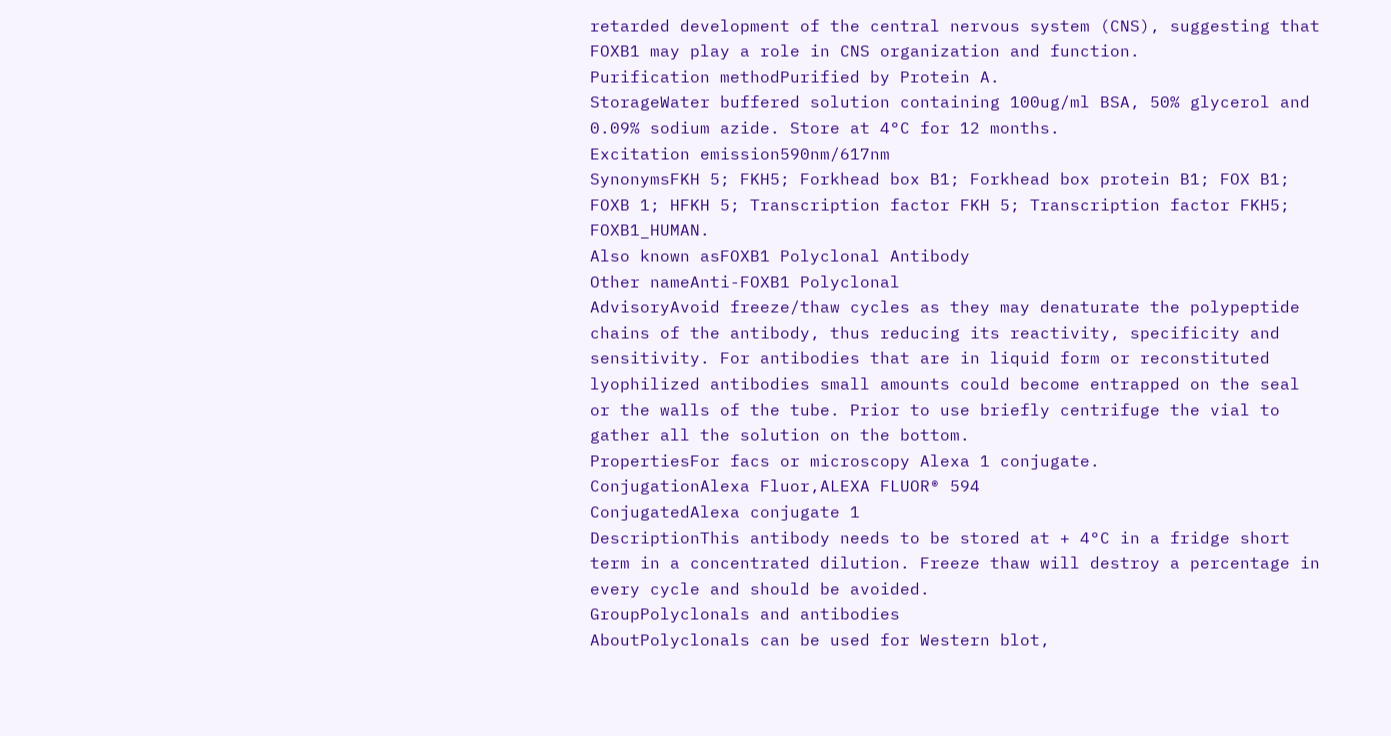retarded development of the central nervous system (CNS), suggesting that FOXB1 may play a role in CNS organization and function.
Purification methodPurified by Protein A.
StorageWater buffered solution containing 100ug/ml BSA, 50% glycerol and 0.09% sodium azide. Store at 4°C for 12 months.
Excitation emission590nm/617nm
SynonymsFKH 5; FKH5; Forkhead box B1; Forkhead box protein B1; FOX B1; FOXB 1; HFKH 5; Transcription factor FKH 5; Transcription factor FKH5; FOXB1_HUMAN.
Also known asFOXB1 Polyclonal Antibody
Other nameAnti-FOXB1 Polyclonal
AdvisoryAvoid freeze/thaw cycles as they may denaturate the polypeptide chains of the antibody, thus reducing its reactivity, specificity and sensitivity. For antibodies that are in liquid form or reconstituted lyophilized antibodies small amounts could become entrapped on the seal or the walls of the tube. Prior to use briefly centrifuge the vial to gather all the solution on the bottom.
PropertiesFor facs or microscopy Alexa 1 conjugate.
ConjugationAlexa Fluor,ALEXA FLUOR® 594
ConjugatedAlexa conjugate 1
DescriptionThis antibody needs to be stored at + 4°C in a fridge short term in a concentrated dilution. Freeze thaw will destroy a percentage in every cycle and should be avoided.
GroupPolyclonals and antibodies
AboutPolyclonals can be used for Western blot,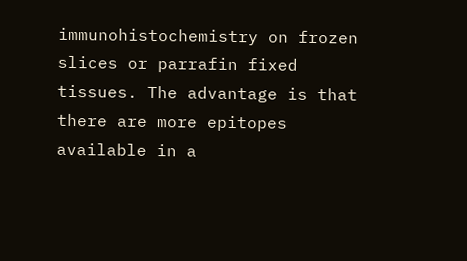immunohistochemistry on frozen slices or parrafin fixed tissues. The advantage is that there are more epitopes available in a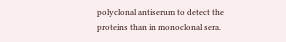polyclonal antiserum to detect the proteins than in monoclonal sera.